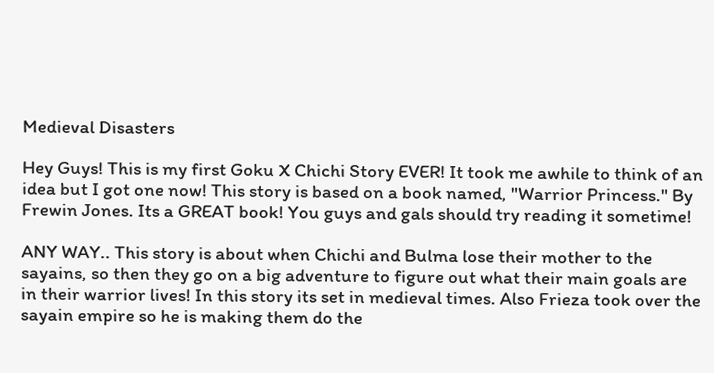Medieval Disasters

Hey Guys! This is my first Goku X Chichi Story EVER! It took me awhile to think of an idea but I got one now! This story is based on a book named, "Warrior Princess." By Frewin Jones. Its a GREAT book! You guys and gals should try reading it sometime!

ANY WAY.. This story is about when Chichi and Bulma lose their mother to the sayains, so then they go on a big adventure to figure out what their main goals are in their warrior lives! In this story its set in medieval times. Also Frieza took over the sayain empire so he is making them do the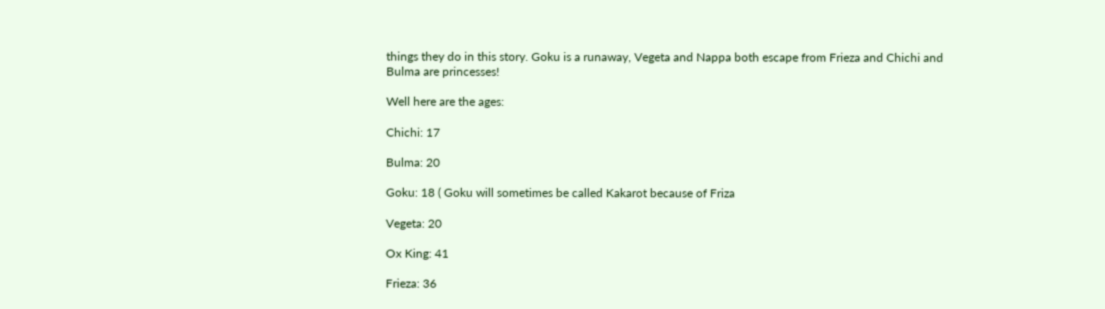things they do in this story. Goku is a runaway, Vegeta and Nappa both escape from Frieza and Chichi and Bulma are princesses!

Well here are the ages:

Chichi: 17

Bulma: 20

Goku: 18 ( Goku will sometimes be called Kakarot because of Friza

Vegeta: 20

Ox King: 41

Frieza: 36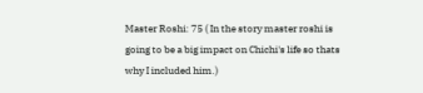Master Roshi: 75 ( In the story master roshi is going to be a big impact on Chichi's life so thats why I included him.)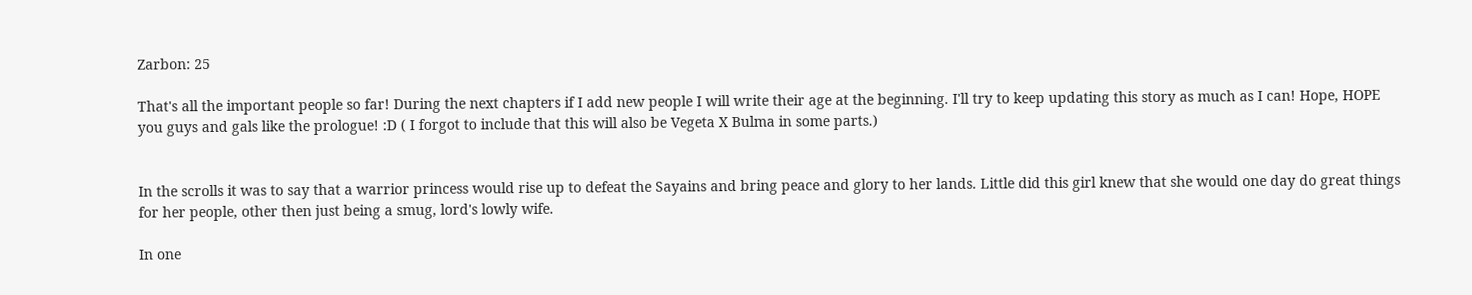Zarbon: 25

That's all the important people so far! During the next chapters if I add new people I will write their age at the beginning. I'll try to keep updating this story as much as I can! Hope, HOPE you guys and gals like the prologue! :D ( I forgot to include that this will also be Vegeta X Bulma in some parts.)


In the scrolls it was to say that a warrior princess would rise up to defeat the Sayains and bring peace and glory to her lands. Little did this girl knew that she would one day do great things for her people, other then just being a smug, lord's lowly wife.

In one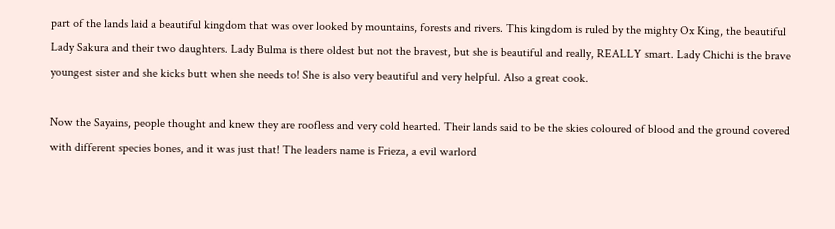part of the lands laid a beautiful kingdom that was over looked by mountains, forests and rivers. This kingdom is ruled by the mighty Ox King, the beautiful Lady Sakura and their two daughters. Lady Bulma is there oldest but not the bravest, but she is beautiful and really, REALLY smart. Lady Chichi is the brave youngest sister and she kicks butt when she needs to! She is also very beautiful and very helpful. Also a great cook.

Now the Sayains, people thought and knew they are roofless and very cold hearted. Their lands said to be the skies coloured of blood and the ground covered with different species bones, and it was just that! The leaders name is Frieza, a evil warlord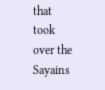that took over the Sayains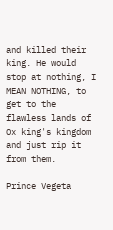and killed their king. He would stop at nothing, I MEAN NOTHING, to get to the flawless lands of Ox king's kingdom and just rip it from them.

Prince Vegeta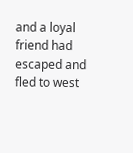and a loyal friend had escaped and fled to west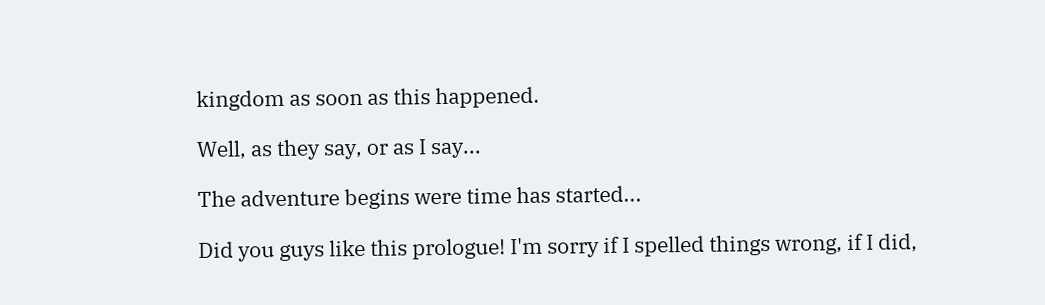kingdom as soon as this happened.

Well, as they say, or as I say...

The adventure begins were time has started...

Did you guys like this prologue! I'm sorry if I spelled things wrong, if I did,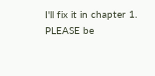I'll fix it in chapter 1. PLEASE be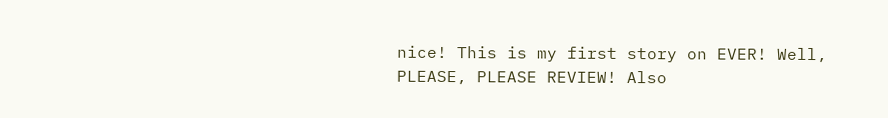nice! This is my first story on EVER! Well, PLEASE, PLEASE REVIEW! Also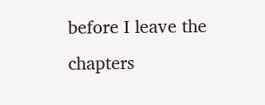before I leave the chapters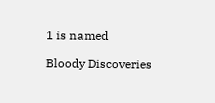1 is named

Bloody Discoveries